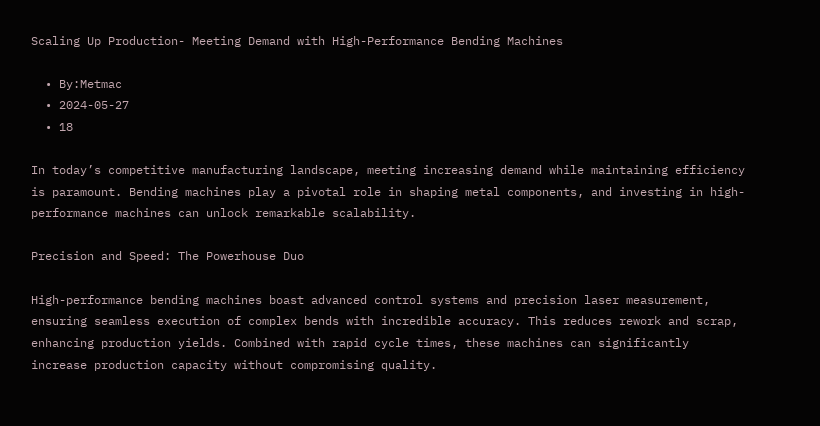Scaling Up Production- Meeting Demand with High-Performance Bending Machines

  • By:Metmac
  • 2024-05-27
  • 18

In today’s competitive manufacturing landscape, meeting increasing demand while maintaining efficiency is paramount. Bending machines play a pivotal role in shaping metal components, and investing in high-performance machines can unlock remarkable scalability.

Precision and Speed: The Powerhouse Duo

High-performance bending machines boast advanced control systems and precision laser measurement, ensuring seamless execution of complex bends with incredible accuracy. This reduces rework and scrap, enhancing production yields. Combined with rapid cycle times, these machines can significantly increase production capacity without compromising quality.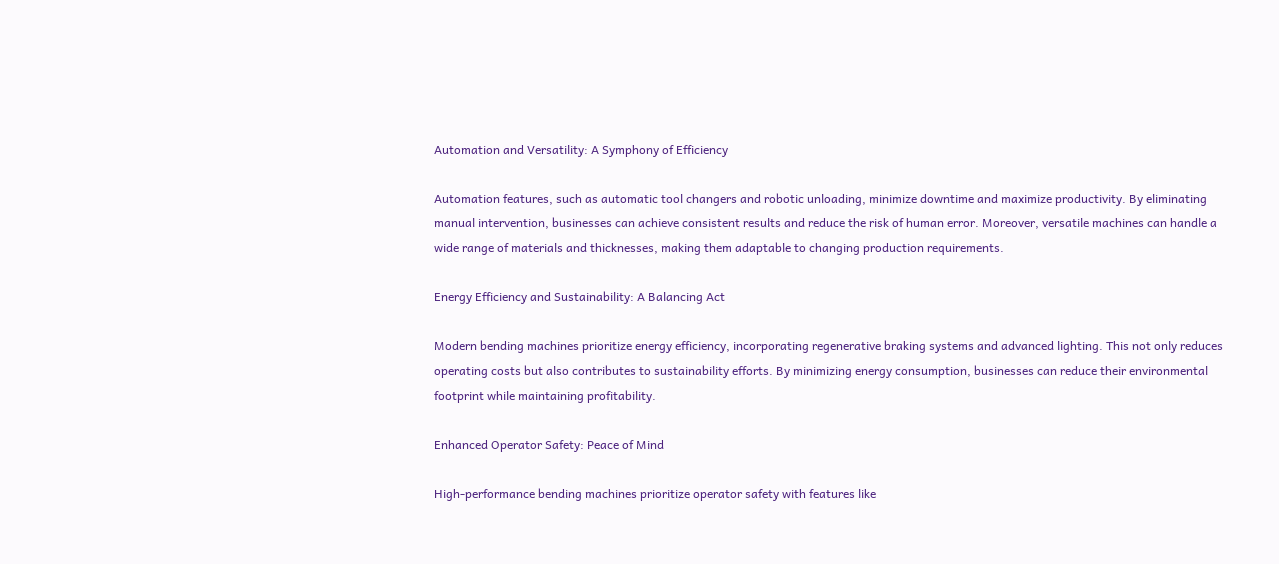Automation and Versatility: A Symphony of Efficiency

Automation features, such as automatic tool changers and robotic unloading, minimize downtime and maximize productivity. By eliminating manual intervention, businesses can achieve consistent results and reduce the risk of human error. Moreover, versatile machines can handle a wide range of materials and thicknesses, making them adaptable to changing production requirements.

Energy Efficiency and Sustainability: A Balancing Act

Modern bending machines prioritize energy efficiency, incorporating regenerative braking systems and advanced lighting. This not only reduces operating costs but also contributes to sustainability efforts. By minimizing energy consumption, businesses can reduce their environmental footprint while maintaining profitability.

Enhanced Operator Safety: Peace of Mind

High-performance bending machines prioritize operator safety with features like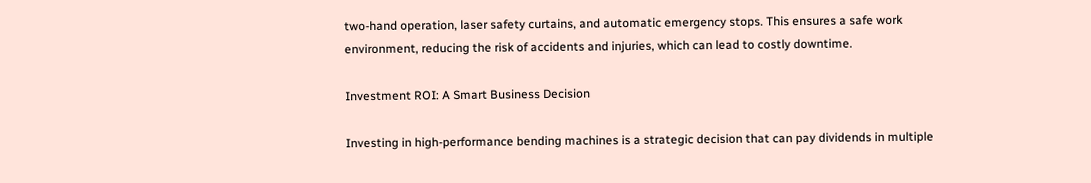two-hand operation, laser safety curtains, and automatic emergency stops. This ensures a safe work environment, reducing the risk of accidents and injuries, which can lead to costly downtime.

Investment ROI: A Smart Business Decision

Investing in high-performance bending machines is a strategic decision that can pay dividends in multiple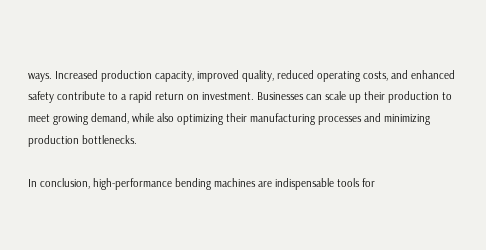ways. Increased production capacity, improved quality, reduced operating costs, and enhanced safety contribute to a rapid return on investment. Businesses can scale up their production to meet growing demand, while also optimizing their manufacturing processes and minimizing production bottlenecks.

In conclusion, high-performance bending machines are indispensable tools for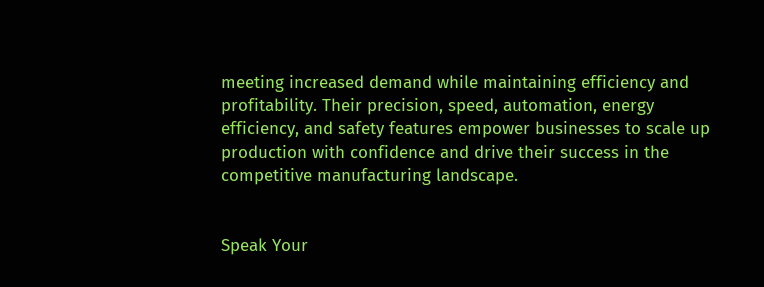meeting increased demand while maintaining efficiency and profitability. Their precision, speed, automation, energy efficiency, and safety features empower businesses to scale up production with confidence and drive their success in the competitive manufacturing landscape.


Speak Your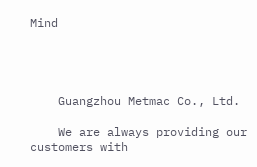Mind




    Guangzhou Metmac Co., Ltd.

    We are always providing our customers with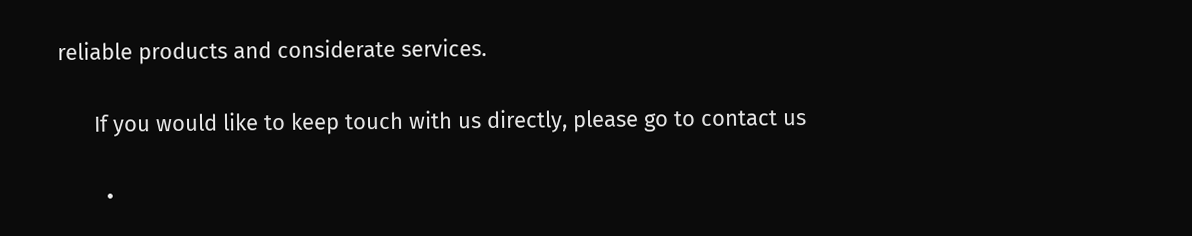reliable products and considerate services.

      If you would like to keep touch with us directly, please go to contact us

        •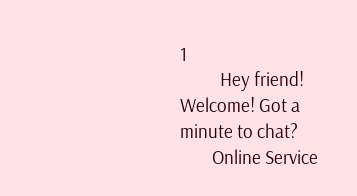1
          Hey friend! Welcome! Got a minute to chat?
        Online Service